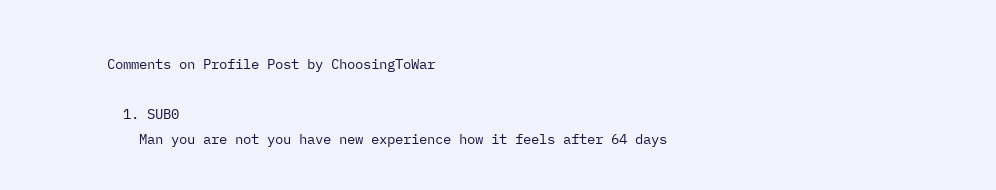Comments on Profile Post by ChoosingToWar

  1. SUB0
    Man you are not you have new experience how it feels after 64 days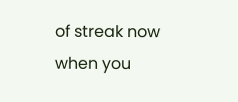of streak now when you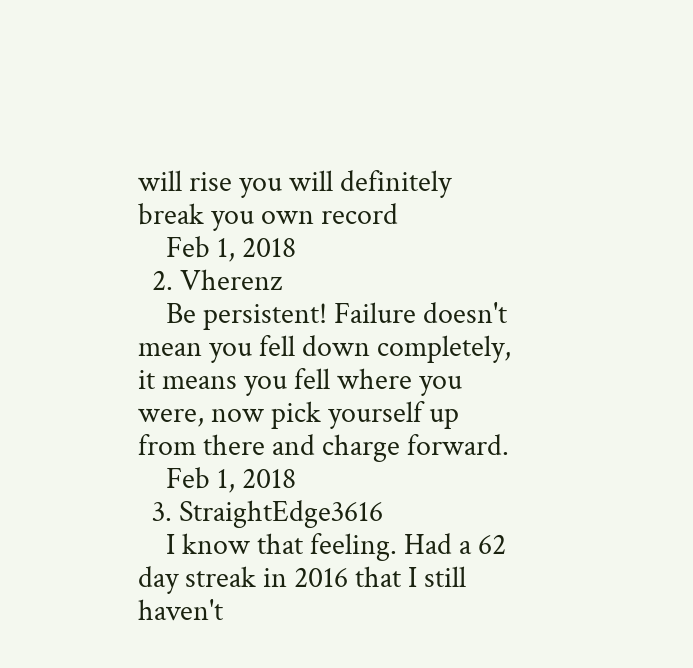will rise you will definitely break you own record
    Feb 1, 2018
  2. Vherenz
    Be persistent! Failure doesn't mean you fell down completely, it means you fell where you were, now pick yourself up from there and charge forward.
    Feb 1, 2018
  3. StraightEdge3616
    I know that feeling. Had a 62 day streak in 2016 that I still haven't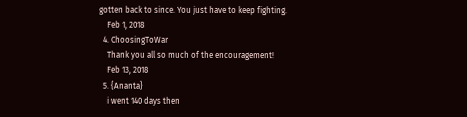gotten back to since. You just have to keep fighting.
    Feb 1, 2018
  4. ChoosingToWar
    Thank you all so much of the encouragement!
    Feb 13, 2018
  5. {Ananta}
    i went 140 days then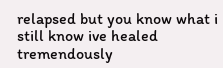relapsed but you know what i still know ive healed tremendously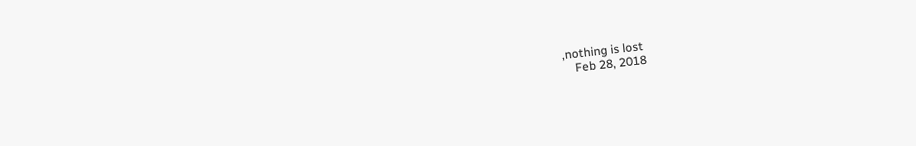,nothing is lost
    Feb 28, 2018